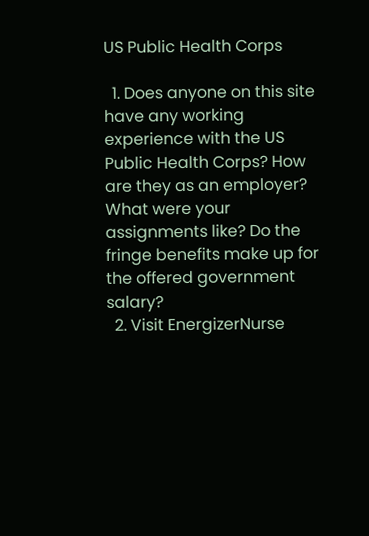US Public Health Corps

  1. Does anyone on this site have any working experience with the US Public Health Corps? How are they as an employer? What were your assignments like? Do the fringe benefits make up for the offered government salary?
  2. Visit EnergizerNurse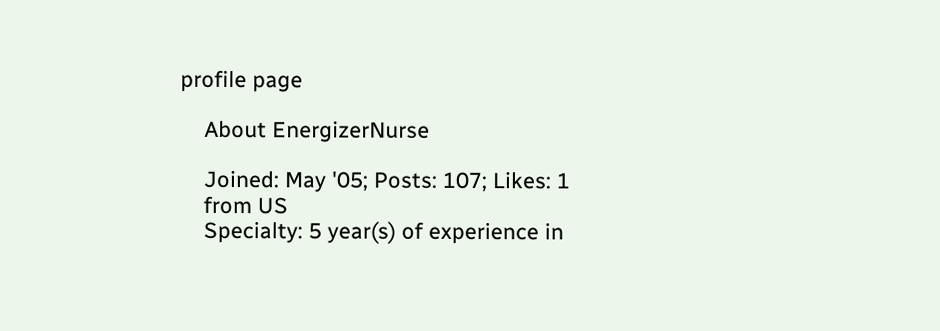profile page

    About EnergizerNurse

    Joined: May '05; Posts: 107; Likes: 1
    from US
    Specialty: 5 year(s) of experience in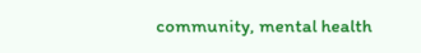community, mental health